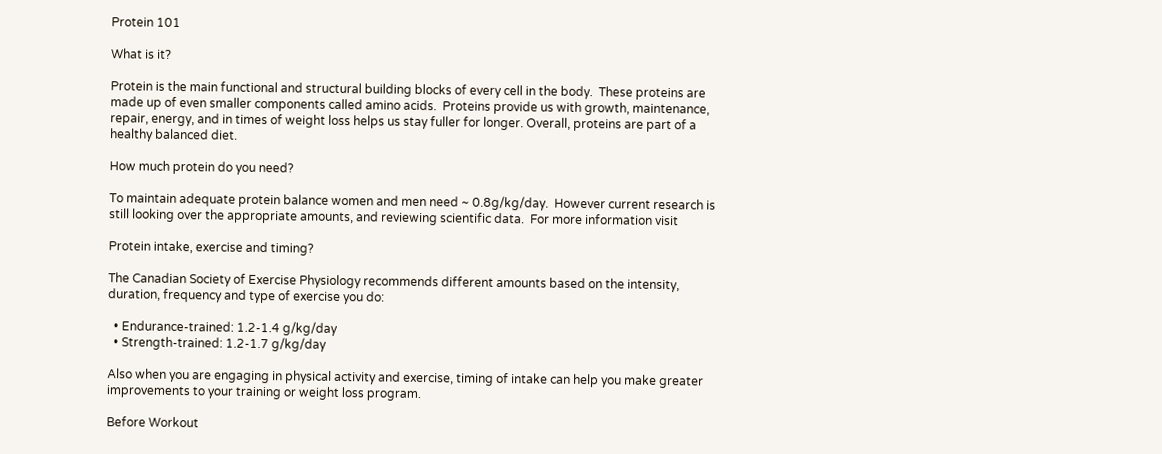Protein 101

What is it?

Protein is the main functional and structural building blocks of every cell in the body.  These proteins are made up of even smaller components called amino acids.  Proteins provide us with growth, maintenance, repair, energy, and in times of weight loss helps us stay fuller for longer. Overall, proteins are part of a healthy balanced diet.

How much protein do you need?

To maintain adequate protein balance women and men need ~ 0.8g/kg/day.  However current research is still looking over the appropriate amounts, and reviewing scientific data.  For more information visit

Protein intake, exercise and timing?

The Canadian Society of Exercise Physiology recommends different amounts based on the intensity, duration, frequency and type of exercise you do:

  • Endurance-trained: 1.2-1.4 g/kg/day
  • Strength-trained: 1.2-1.7 g/kg/day

Also when you are engaging in physical activity and exercise, timing of intake can help you make greater improvements to your training or weight loss program.

Before Workout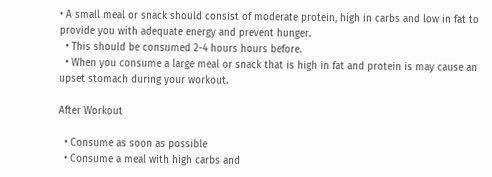• A small meal or snack should consist of moderate protein, high in carbs and low in fat to provide you with adequate energy and prevent hunger.
  • This should be consumed 2-4 hours hours before.
  • When you consume a large meal or snack that is high in fat and protein is may cause an upset stomach during your workout.

After Workout

  • Consume as soon as possible
  • Consume a meal with high carbs and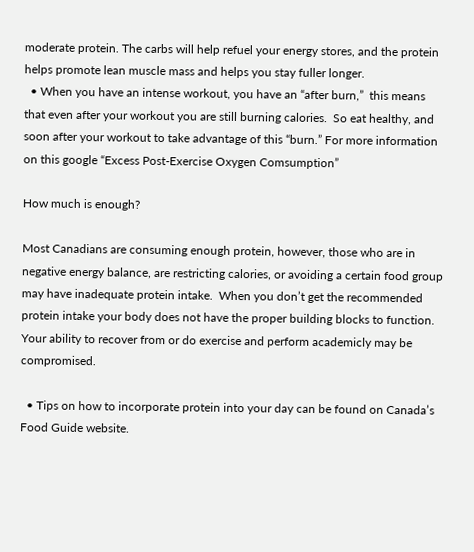moderate protein. The carbs will help refuel your energy stores, and the protein helps promote lean muscle mass and helps you stay fuller longer.
  • When you have an intense workout, you have an “after burn,”  this means that even after your workout you are still burning calories.  So eat healthy, and soon after your workout to take advantage of this “burn.” For more information on this google “Excess Post-Exercise Oxygen Comsumption”

How much is enough?

Most Canadians are consuming enough protein, however, those who are in negative energy balance, are restricting calories, or avoiding a certain food group may have inadequate protein intake.  When you don’t get the recommended protein intake your body does not have the proper building blocks to function.  Your ability to recover from or do exercise and perform academicly may be compromised.

  • Tips on how to incorporate protein into your day can be found on Canada’s Food Guide website.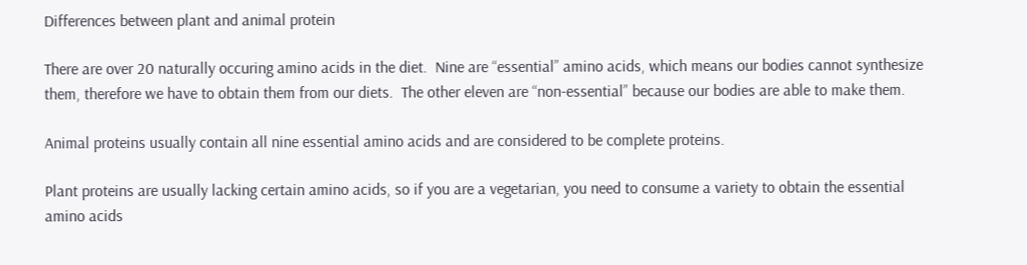Differences between plant and animal protein

There are over 20 naturally occuring amino acids in the diet.  Nine are “essential” amino acids, which means our bodies cannot synthesize them, therefore we have to obtain them from our diets.  The other eleven are “non-essential” because our bodies are able to make them.

Animal proteins usually contain all nine essential amino acids and are considered to be complete proteins.

Plant proteins are usually lacking certain amino acids, so if you are a vegetarian, you need to consume a variety to obtain the essential amino acids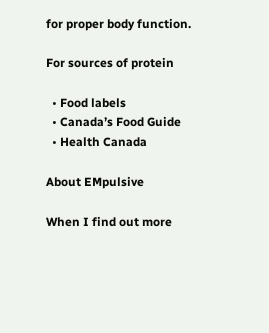for proper body function.

For sources of protein

  • Food labels
  • Canada’s Food Guide
  • Health Canada

About EMpulsive

When I find out more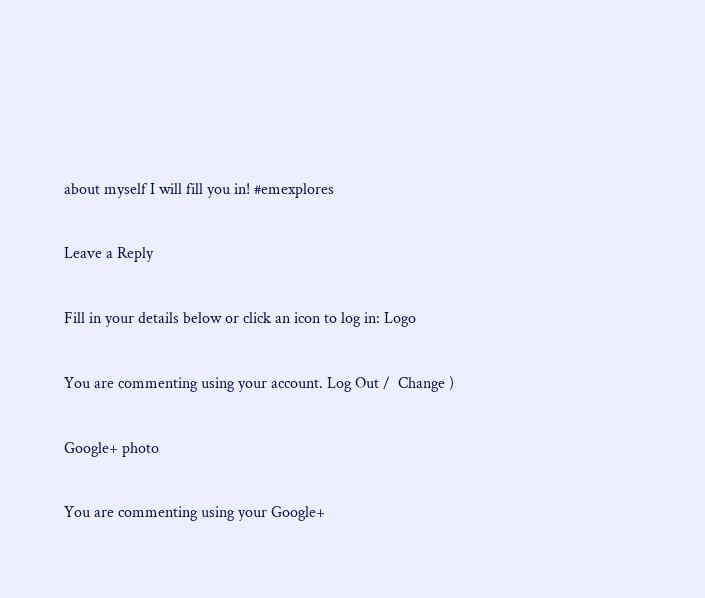about myself I will fill you in! #emexplores

Leave a Reply

Fill in your details below or click an icon to log in: Logo

You are commenting using your account. Log Out /  Change )

Google+ photo

You are commenting using your Google+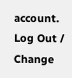account. Log Out /  Change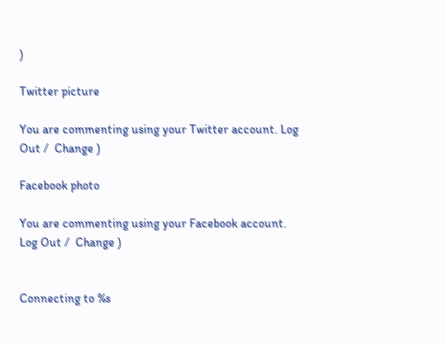)

Twitter picture

You are commenting using your Twitter account. Log Out /  Change )

Facebook photo

You are commenting using your Facebook account. Log Out /  Change )


Connecting to %s